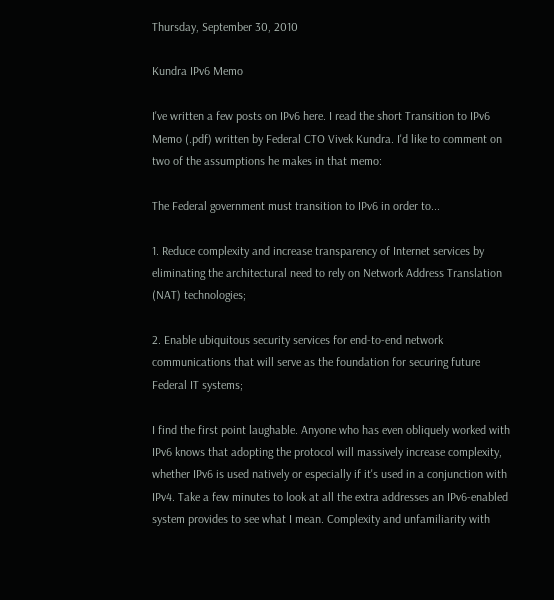Thursday, September 30, 2010

Kundra IPv6 Memo

I've written a few posts on IPv6 here. I read the short Transition to IPv6 Memo (.pdf) written by Federal CTO Vivek Kundra. I'd like to comment on two of the assumptions he makes in that memo:

The Federal government must transition to IPv6 in order to...

1. Reduce complexity and increase transparency of Internet services by eliminating the architectural need to rely on Network Address Translation (NAT) technologies;

2. Enable ubiquitous security services for end-to-end network communications that will serve as the foundation for securing future Federal IT systems;

I find the first point laughable. Anyone who has even obliquely worked with IPv6 knows that adopting the protocol will massively increase complexity, whether IPv6 is used natively or especially if it's used in a conjunction with IPv4. Take a few minutes to look at all the extra addresses an IPv6-enabled system provides to see what I mean. Complexity and unfamiliarity with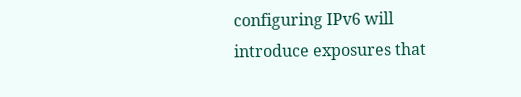configuring IPv6 will introduce exposures that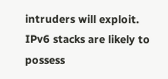intruders will exploit. IPv6 stacks are likely to possess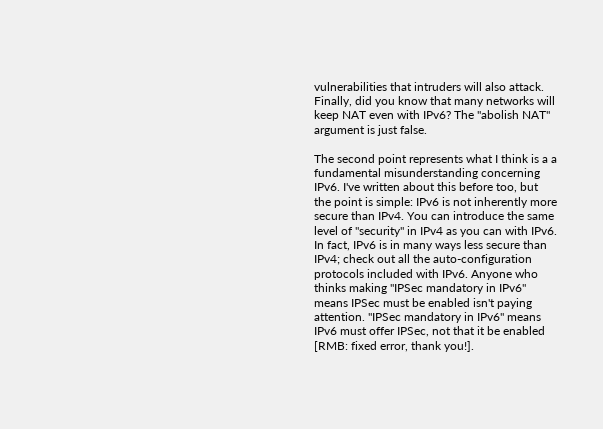vulnerabilities that intruders will also attack. Finally, did you know that many networks will keep NAT even with IPv6? The "abolish NAT" argument is just false.

The second point represents what I think is a a fundamental misunderstanding concerning IPv6. I've written about this before too, but the point is simple: IPv6 is not inherently more secure than IPv4. You can introduce the same level of "security" in IPv4 as you can with IPv6. In fact, IPv6 is in many ways less secure than IPv4; check out all the auto-configuration protocols included with IPv6. Anyone who thinks making "IPSec mandatory in IPv6" means IPSec must be enabled isn't paying attention. "IPSec mandatory in IPv6" means IPv6 must offer IPSec, not that it be enabled [RMB: fixed error, thank you!].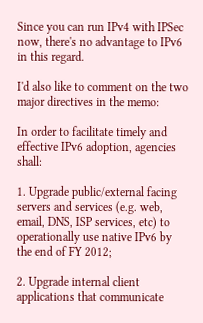Since you can run IPv4 with IPSec now, there's no advantage to IPv6 in this regard.

I'd also like to comment on the two major directives in the memo:

In order to facilitate timely and effective IPv6 adoption, agencies shall:

1. Upgrade public/external facing servers and services (e.g. web, email, DNS, ISP services, etc) to operationally use native IPv6 by the end of FY 2012;

2. Upgrade internal client applications that communicate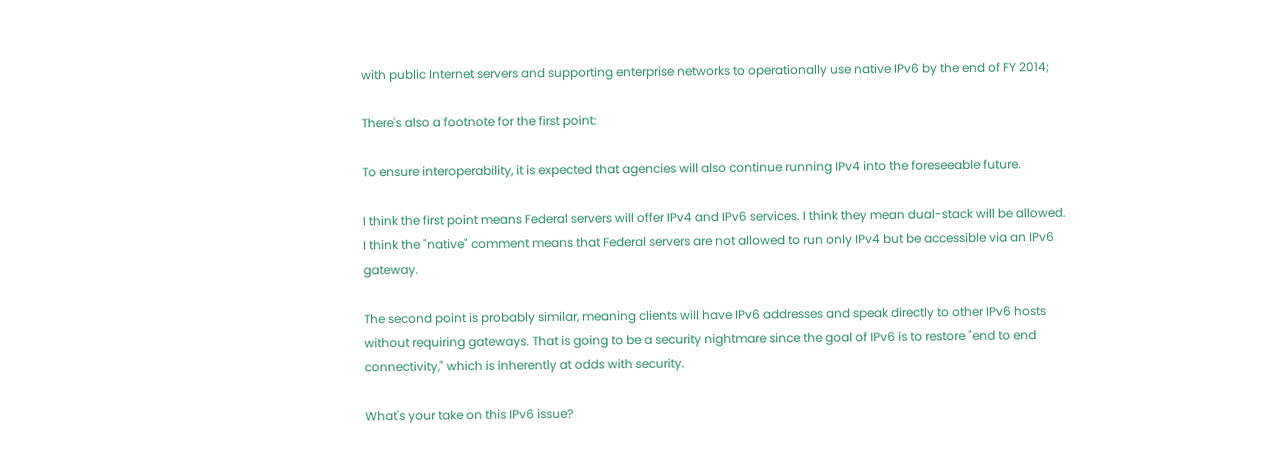with public Internet servers and supporting enterprise networks to operationally use native IPv6 by the end of FY 2014;

There's also a footnote for the first point:

To ensure interoperability, it is expected that agencies will also continue running IPv4 into the foreseeable future.

I think the first point means Federal servers will offer IPv4 and IPv6 services. I think they mean dual-stack will be allowed. I think the "native" comment means that Federal servers are not allowed to run only IPv4 but be accessible via an IPv6 gateway.

The second point is probably similar, meaning clients will have IPv6 addresses and speak directly to other IPv6 hosts without requiring gateways. That is going to be a security nightmare since the goal of IPv6 is to restore "end to end connectivity," which is inherently at odds with security.

What's your take on this IPv6 issue?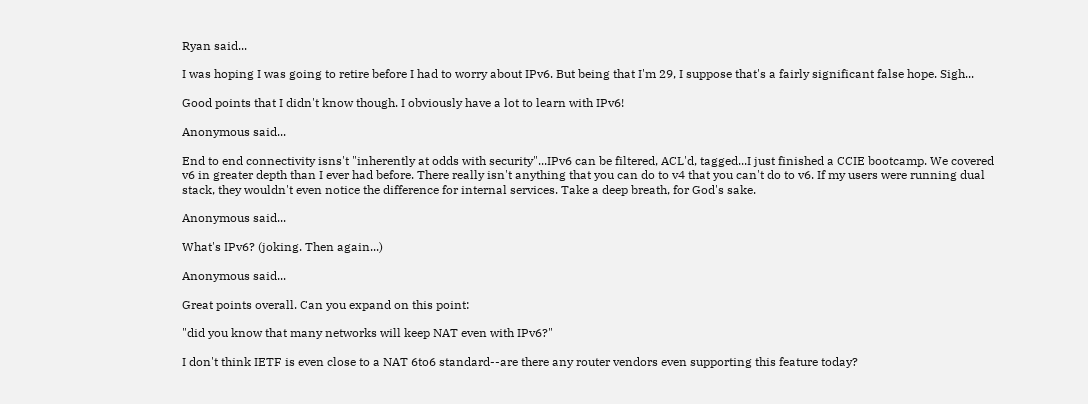Ryan said...

I was hoping I was going to retire before I had to worry about IPv6. But being that I'm 29, I suppose that's a fairly significant false hope. Sigh...

Good points that I didn't know though. I obviously have a lot to learn with IPv6!

Anonymous said...

End to end connectivity isns't "inherently at odds with security"...IPv6 can be filtered, ACL'd, tagged...I just finished a CCIE bootcamp. We covered v6 in greater depth than I ever had before. There really isn't anything that you can do to v4 that you can't do to v6. If my users were running dual stack, they wouldn't even notice the difference for internal services. Take a deep breath, for God's sake.

Anonymous said...

What's IPv6? (joking. Then again...)

Anonymous said...

Great points overall. Can you expand on this point:

"did you know that many networks will keep NAT even with IPv6?"

I don't think IETF is even close to a NAT 6to6 standard--are there any router vendors even supporting this feature today?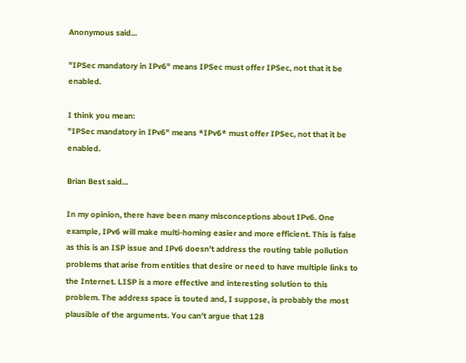Anonymous said...

"IPSec mandatory in IPv6" means IPSec must offer IPSec, not that it be enabled.

I think you mean:
"IPSec mandatory in IPv6" means *IPv6* must offer IPSec, not that it be enabled.

Brian Best said...

In my opinion, there have been many misconceptions about IPv6. One example, IPv6 will make multi-homing easier and more efficient. This is false as this is an ISP issue and IPv6 doesn't address the routing table pollution problems that arise from entities that desire or need to have multiple links to the Internet. LISP is a more effective and interesting solution to this problem. The address space is touted and, I suppose, is probably the most plausible of the arguments. You can't argue that 128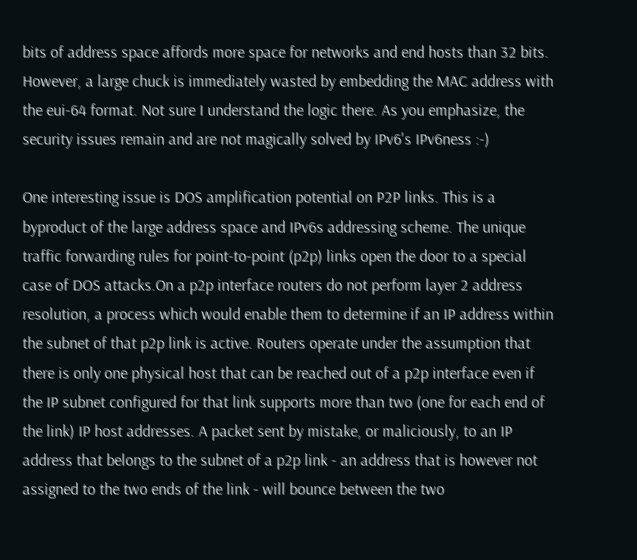bits of address space affords more space for networks and end hosts than 32 bits. However, a large chuck is immediately wasted by embedding the MAC address with the eui-64 format. Not sure I understand the logic there. As you emphasize, the security issues remain and are not magically solved by IPv6's IPv6ness :-)

One interesting issue is DOS amplification potential on P2P links. This is a byproduct of the large address space and IPv6s addressing scheme. The unique traffic forwarding rules for point-to-point (p2p) links open the door to a special case of DOS attacks.On a p2p interface routers do not perform layer 2 address resolution, a process which would enable them to determine if an IP address within the subnet of that p2p link is active. Routers operate under the assumption that there is only one physical host that can be reached out of a p2p interface even if the IP subnet configured for that link supports more than two (one for each end of the link) IP host addresses. A packet sent by mistake, or maliciously, to an IP address that belongs to the subnet of a p2p link - an address that is however not assigned to the two ends of the link - will bounce between the two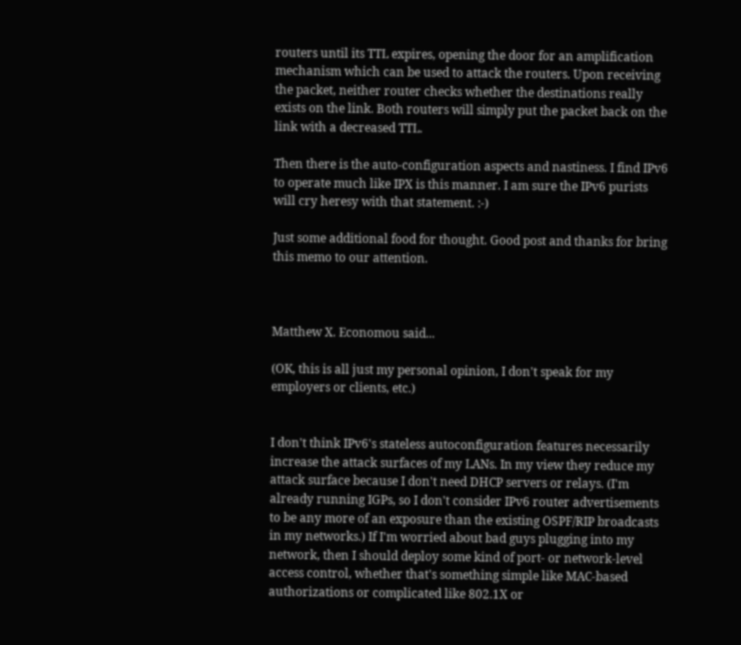routers until its TTL expires, opening the door for an amplification mechanism which can be used to attack the routers. Upon receiving the packet, neither router checks whether the destinations really exists on the link. Both routers will simply put the packet back on the link with a decreased TTL.

Then there is the auto-configuration aspects and nastiness. I find IPv6 to operate much like IPX is this manner. I am sure the IPv6 purists will cry heresy with that statement. :-)

Just some additional food for thought. Good post and thanks for bring this memo to our attention.



Matthew X. Economou said...

(OK, this is all just my personal opinion, I don't speak for my employers or clients, etc.)


I don't think IPv6's stateless autoconfiguration features necessarily increase the attack surfaces of my LANs. In my view they reduce my attack surface because I don't need DHCP servers or relays. (I'm already running IGPs, so I don't consider IPv6 router advertisements to be any more of an exposure than the existing OSPF/RIP broadcasts in my networks.) If I'm worried about bad guys plugging into my network, then I should deploy some kind of port- or network-level access control, whether that's something simple like MAC-based authorizations or complicated like 802.1X or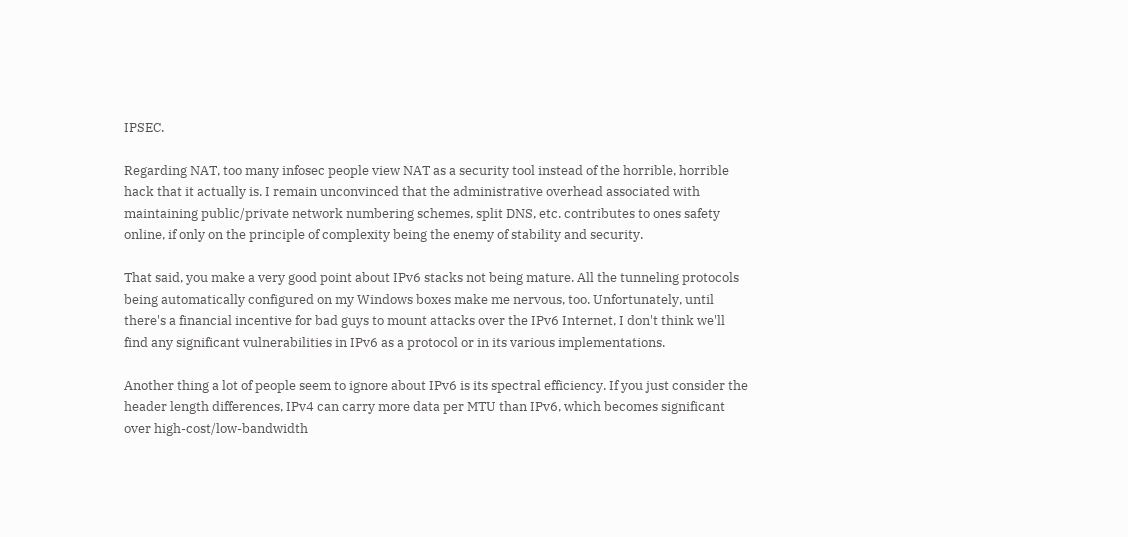IPSEC.

Regarding NAT, too many infosec people view NAT as a security tool instead of the horrible, horrible hack that it actually is. I remain unconvinced that the administrative overhead associated with maintaining public/private network numbering schemes, split DNS, etc. contributes to ones safety online, if only on the principle of complexity being the enemy of stability and security.

That said, you make a very good point about IPv6 stacks not being mature. All the tunneling protocols being automatically configured on my Windows boxes make me nervous, too. Unfortunately, until there's a financial incentive for bad guys to mount attacks over the IPv6 Internet, I don't think we'll find any significant vulnerabilities in IPv6 as a protocol or in its various implementations.

Another thing a lot of people seem to ignore about IPv6 is its spectral efficiency. If you just consider the header length differences, IPv4 can carry more data per MTU than IPv6, which becomes significant over high-cost/low-bandwidth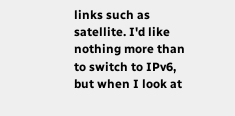links such as satellite. I'd like nothing more than to switch to IPv6, but when I look at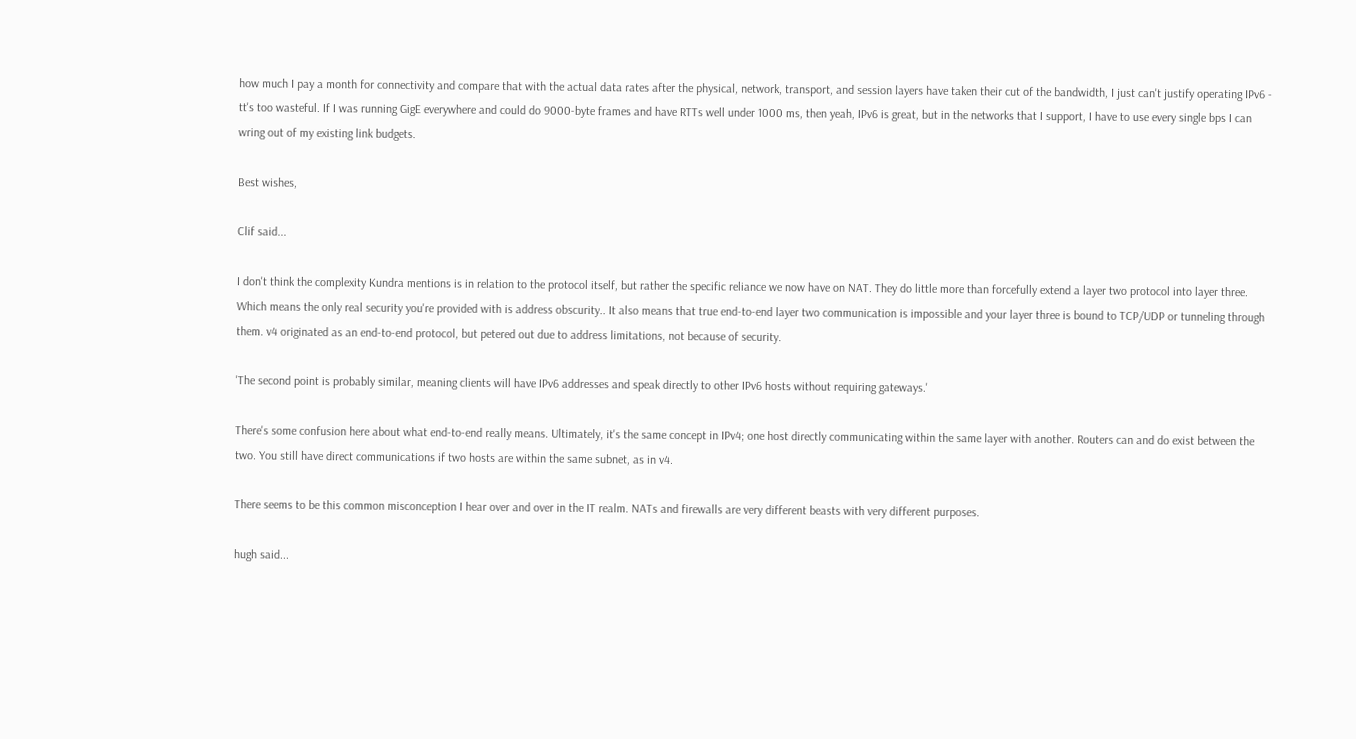how much I pay a month for connectivity and compare that with the actual data rates after the physical, network, transport, and session layers have taken their cut of the bandwidth, I just can't justify operating IPv6 - tt's too wasteful. If I was running GigE everywhere and could do 9000-byte frames and have RTTs well under 1000 ms, then yeah, IPv6 is great, but in the networks that I support, I have to use every single bps I can wring out of my existing link budgets.

Best wishes,

Clif said...

I don't think the complexity Kundra mentions is in relation to the protocol itself, but rather the specific reliance we now have on NAT. They do little more than forcefully extend a layer two protocol into layer three. Which means the only real security you're provided with is address obscurity.. It also means that true end-to-end layer two communication is impossible and your layer three is bound to TCP/UDP or tunneling through them. v4 originated as an end-to-end protocol, but petered out due to address limitations, not because of security.

'The second point is probably similar, meaning clients will have IPv6 addresses and speak directly to other IPv6 hosts without requiring gateways.'

There's some confusion here about what end-to-end really means. Ultimately, it's the same concept in IPv4; one host directly communicating within the same layer with another. Routers can and do exist between the two. You still have direct communications if two hosts are within the same subnet, as in v4.

There seems to be this common misconception I hear over and over in the IT realm. NATs and firewalls are very different beasts with very different purposes.

hugh said...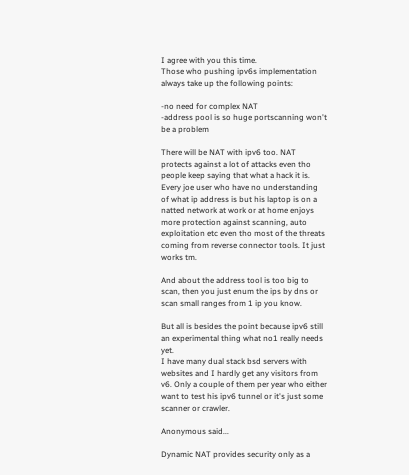I agree with you this time.
Those who pushing ipv6s implementation always take up the following points:

-no need for complex NAT
-address pool is so huge portscanning won't be a problem

There will be NAT with ipv6 too. NAT protects against a lot of attacks even tho people keep saying that what a hack it is. Every joe user who have no understanding of what ip address is but his laptop is on a natted network at work or at home enjoys more protection against scanning, auto exploitation etc even tho most of the threats coming from reverse connector tools. It just works tm.

And about the address tool is too big to scan, then you just enum the ips by dns or scan small ranges from 1 ip you know.

But all is besides the point because ipv6 still an experimental thing what no1 really needs yet.
I have many dual stack bsd servers with websites and I hardly get any visitors from v6. Only a couple of them per year who either want to test his ipv6 tunnel or it's just some scanner or crawler.

Anonymous said...

Dynamic NAT provides security only as a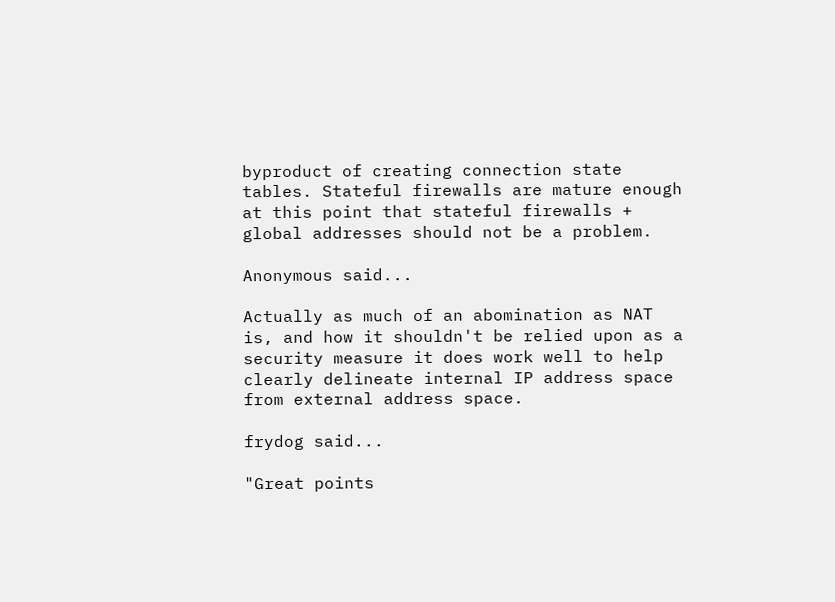byproduct of creating connection state tables. Stateful firewalls are mature enough at this point that stateful firewalls + global addresses should not be a problem.

Anonymous said...

Actually as much of an abomination as NAT is, and how it shouldn't be relied upon as a security measure it does work well to help clearly delineate internal IP address space from external address space.

frydog said...

"Great points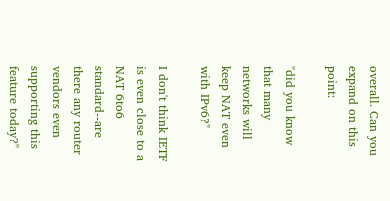overall. Can you expand on this point:

"did you know that many networks will keep NAT even with IPv6?"

I don't think IETF is even close to a NAT 6to6 standard--are there any router vendors even supporting this feature today?"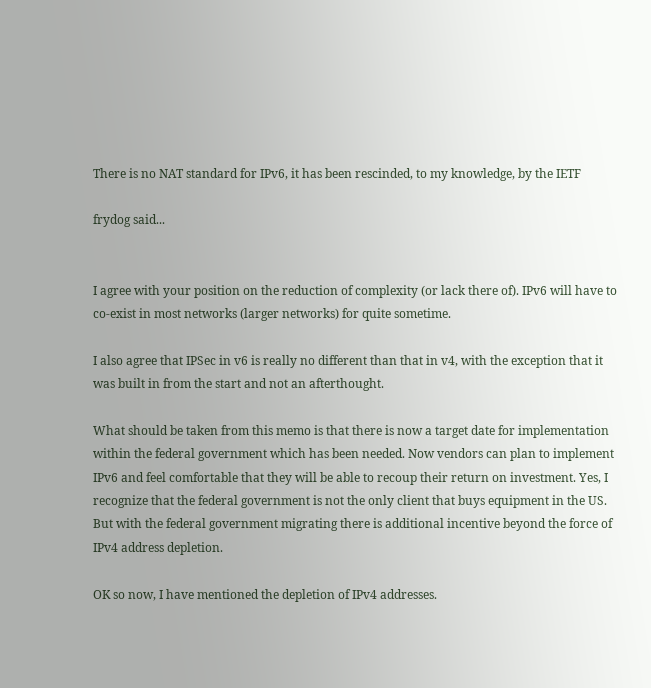There is no NAT standard for IPv6, it has been rescinded, to my knowledge, by the IETF

frydog said...


I agree with your position on the reduction of complexity (or lack there of). IPv6 will have to co-exist in most networks (larger networks) for quite sometime.

I also agree that IPSec in v6 is really no different than that in v4, with the exception that it was built in from the start and not an afterthought.

What should be taken from this memo is that there is now a target date for implementation within the federal government which has been needed. Now vendors can plan to implement IPv6 and feel comfortable that they will be able to recoup their return on investment. Yes, I recognize that the federal government is not the only client that buys equipment in the US. But with the federal government migrating there is additional incentive beyond the force of IPv4 address depletion.

OK so now, I have mentioned the depletion of IPv4 addresses.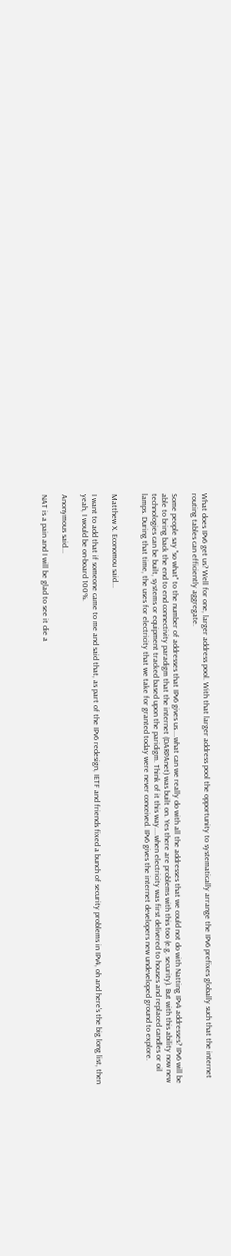What does IPv6 get us? Well for one, larger address pool. With that larger address pool the opportunity to systematically arrange the IPv6 prefixes globally such that the internet routing tables can efficiently aggregate.

Some people say "so what" to the number of addresses that IPv6 gives us....what can we really do with all the addresses that we could not do with Natting IPv4 addresses? IPv6 will be able to bring back the end to end connectivity paradigm that the internet (DARPAnet) was built on. Yes there are problems with this too (e.g. security). But with this ability now new technologies can be built, systems or equipment tracked based upon the paridigm. Think of it this way....when electricity was first delivered to houses and replaced candles or oil lamps. During that time, the uses for electricity that we take for granted today were never conceived. IPv6 gives the internet developers new undeveloped ground to explore.


Matthew X. Economou said...

I want to add that if someone came to me and said that, as part of the IPv6 redesign, IETF and friends fixed a bunch of security problems in IPv4, oh and here's the big long list, then yeah, I would be on-board 100%.

Anonymous said...

NAT is a pain and I will be glad to see it die a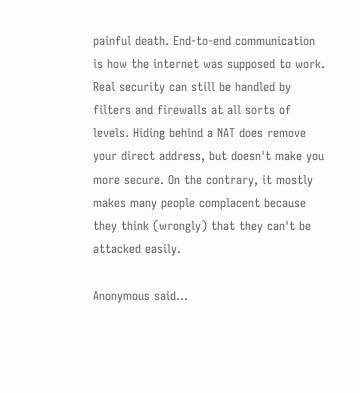painful death. End-to-end communication is how the internet was supposed to work. Real security can still be handled by filters and firewalls at all sorts of levels. Hiding behind a NAT does remove your direct address, but doesn't make you more secure. On the contrary, it mostly makes many people complacent because they think (wrongly) that they can't be attacked easily.

Anonymous said...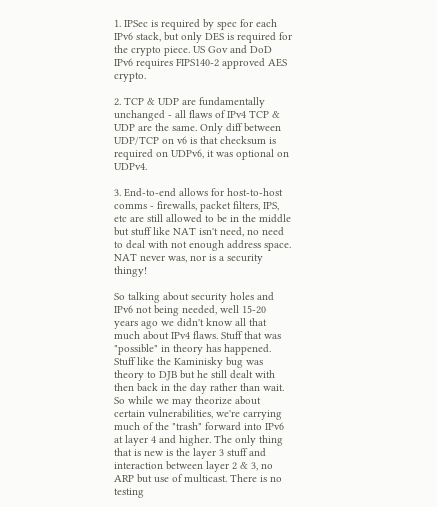1. IPSec is required by spec for each IPv6 stack, but only DES is required for the crypto piece. US Gov and DoD IPv6 requires FIPS140-2 approved AES crypto.

2. TCP & UDP are fundamentally unchanged - all flaws of IPv4 TCP & UDP are the same. Only diff between UDP/TCP on v6 is that checksum is required on UDPv6, it was optional on UDPv4.

3. End-to-end allows for host-to-host comms - firewalls, packet filters, IPS, etc are still allowed to be in the middle but stuff like NAT isn't need, no need to deal with not enough address space. NAT never was, nor is a security thingy!

So talking about security holes and IPv6 not being needed, well 15-20 years ago we didn't know all that much about IPv4 flaws. Stuff that was "possible" in theory has happened. Stuff like the Kaminisky bug was theory to DJB but he still dealt with then back in the day rather than wait. So while we may theorize about certain vulnerabilities, we're carrying much of the "trash" forward into IPv6 at layer 4 and higher. The only thing that is new is the layer 3 stuff and interaction between layer 2 & 3, no ARP but use of multicast. There is no testing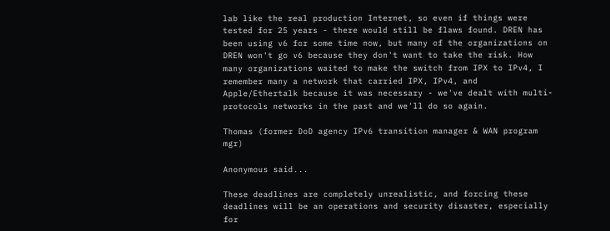lab like the real production Internet, so even if things were tested for 25 years - there would still be flaws found. DREN has been using v6 for some time now, but many of the organizations on DREN won't go v6 because they don't want to take the risk. How many organizations waited to make the switch from IPX to IPv4, I remember many a network that carried IPX, IPv4, and Apple/Ethertalk because it was necessary - we've dealt with multi-protocols networks in the past and we'll do so again.

Thomas (former DoD agency IPv6 transition manager & WAN program mgr)

Anonymous said...

These deadlines are completely unrealistic, and forcing these deadlines will be an operations and security disaster, especially for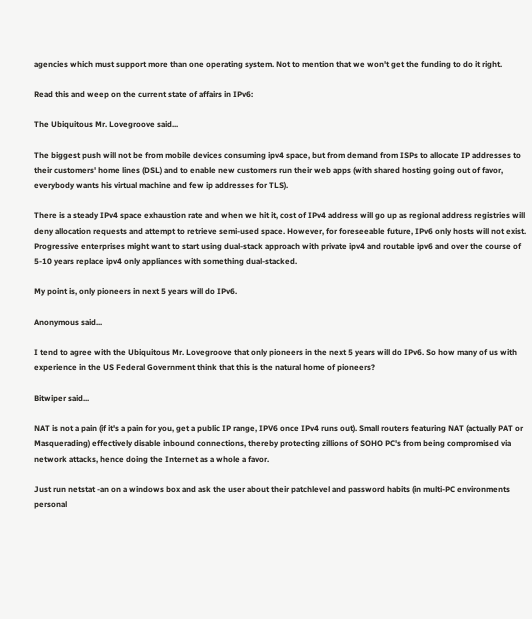agencies which must support more than one operating system. Not to mention that we won't get the funding to do it right.

Read this and weep on the current state of affairs in IPv6:

The Ubiquitous Mr. Lovegroove said...

The biggest push will not be from mobile devices consuming ipv4 space, but from demand from ISPs to allocate IP addresses to their customers' home lines (DSL) and to enable new customers run their web apps (with shared hosting going out of favor, everybody wants his virtual machine and few ip addresses for TLS).

There is a steady IPv4 space exhaustion rate and when we hit it, cost of IPv4 address will go up as regional address registries will deny allocation requests and attempt to retrieve semi-used space. However, for foreseeable future, IPv6 only hosts will not exist. Progressive enterprises might want to start using dual-stack approach with private ipv4 and routable ipv6 and over the course of 5-10 years replace ipv4 only appliances with something dual-stacked.

My point is, only pioneers in next 5 years will do IPv6.

Anonymous said...

I tend to agree with the Ubiquitous Mr. Lovegroove that only pioneers in the next 5 years will do IPv6. So how many of us with experience in the US Federal Government think that this is the natural home of pioneers?

Bitwiper said...

NAT is not a pain (if it's a pain for you, get a public IP range, IPV6 once IPv4 runs out). Small routers featuring NAT (actually PAT or Masquerading) effectively disable inbound connections, thereby protecting zillions of SOHO PC's from being compromised via network attacks, hence doing the Internet as a whole a favor.

Just run netstat -an on a windows box and ask the user about their patchlevel and password habits (in multi-PC environments personal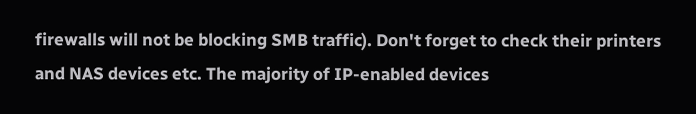firewalls will not be blocking SMB traffic). Don't forget to check their printers and NAS devices etc. The majority of IP-enabled devices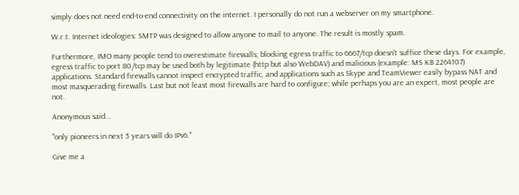simply does not need end-to-end connectivity on the internet. I personally do not run a webserver on my smartphone.

W.r.t. Internet ideologies: SMTP was designed to allow anyone to mail to anyone. The result is mostly spam.

Furthermore, IMO many people tend to overestimate firewalls; blocking egress traffic to 6667/tcp doesn't suffice these days. For example, egress traffic to port 80/tcp may be used both by legitimate (http but also WebDAV) and malicious (example: MS KB 2264107) applications. Standard firewalls cannot inspect encrypted traffic, and applications such as Skype and TeamViewer easily bypass NAT and most masquerading firewalls. Last but not least most firewalls are hard to configure; while perhaps you are an expert, most people are not.

Anonymous said...

"only pioneers in next 5 years will do IPv6."

Give me a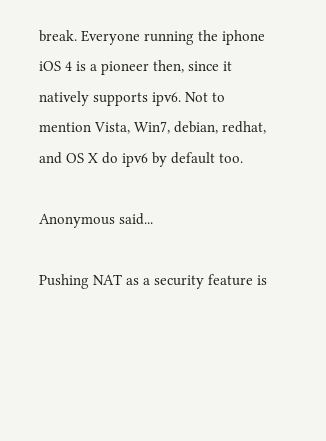break. Everyone running the iphone iOS 4 is a pioneer then, since it natively supports ipv6. Not to mention Vista, Win7, debian, redhat, and OS X do ipv6 by default too.

Anonymous said...

Pushing NAT as a security feature is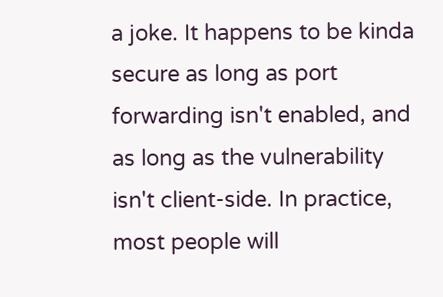a joke. It happens to be kinda secure as long as port forwarding isn't enabled, and as long as the vulnerability isn't client-side. In practice, most people will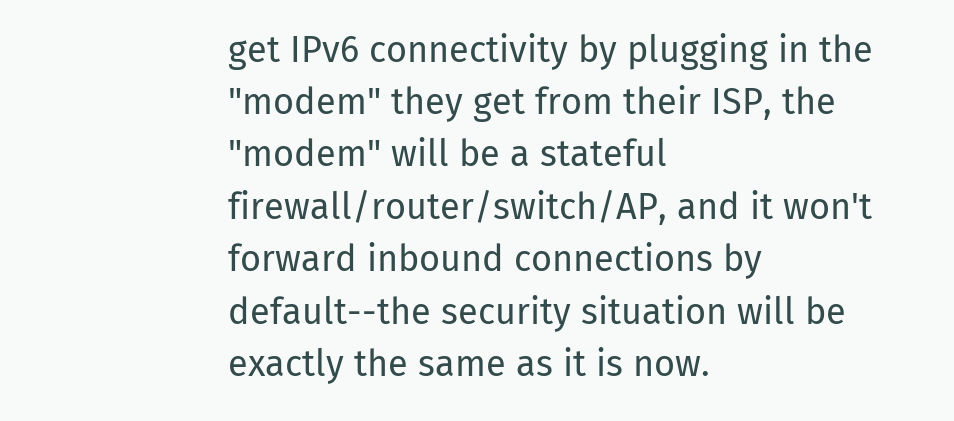get IPv6 connectivity by plugging in the "modem" they get from their ISP, the "modem" will be a stateful firewall/router/switch/AP, and it won't forward inbound connections by default--the security situation will be exactly the same as it is now.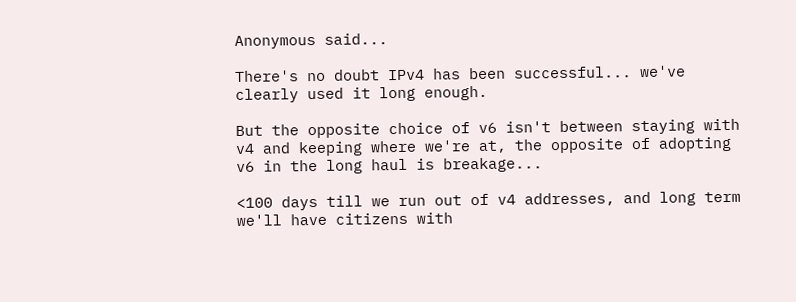Anonymous said...

There's no doubt IPv4 has been successful... we've clearly used it long enough.

But the opposite choice of v6 isn't between staying with v4 and keeping where we're at, the opposite of adopting v6 in the long haul is breakage...

<100 days till we run out of v4 addresses, and long term we'll have citizens with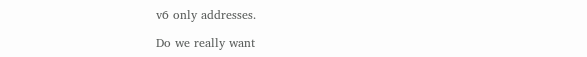v6 only addresses.

Do we really want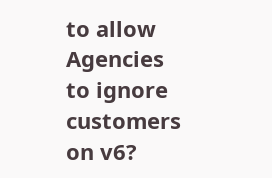to allow Agencies to ignore customers on v6?